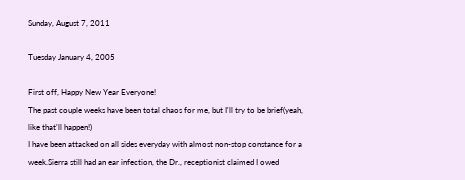Sunday, August 7, 2011

Tuesday January 4, 2005

First off, Happy New Year Everyone!
The past couple weeks have been total chaos for me, but I'll try to be brief(yeah, like that'll happen!)
I have been attacked on all sides everyday with almost non-stop constance for a week.Sierra still had an ear infection, the Dr., receptionist claimed I owed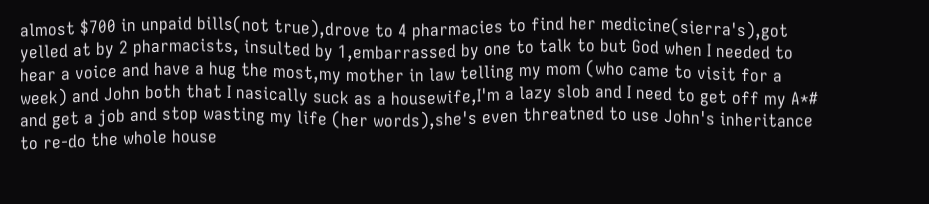almost $700 in unpaid bills(not true),drove to 4 pharmacies to find her medicine(sierra's),got yelled at by 2 pharmacists, insulted by 1,embarrassed by one to talk to but God when I needed to hear a voice and have a hug the most,my mother in law telling my mom (who came to visit for a week) and John both that I nasically suck as a housewife,I'm a lazy slob and I need to get off my A*# and get a job and stop wasting my life (her words),she's even threatned to use John's inheritance to re-do the whole house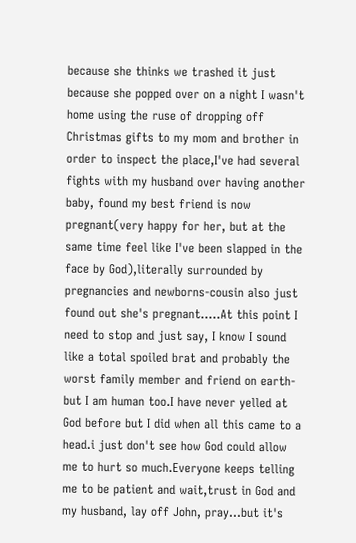because she thinks we trashed it just because she popped over on a night I wasn't home using the ruse of dropping off Christmas gifts to my mom and brother in order to inspect the place,I've had several fights with my husband over having another baby, found my best friend is now pregnant(very happy for her, but at the same time feel like I've been slapped in the face by God),literally surrounded by pregnancies and newborns-cousin also just found out she's pregnant.....At this point I need to stop and just say, I know I sound like a total spoiled brat and probably the worst family member and friend on earth- but I am human too.I have never yelled at God before but I did when all this came to a head.i just don't see how God could allow me to hurt so much.Everyone keeps telling me to be patient and wait,trust in God and my husband, lay off John, pray...but it's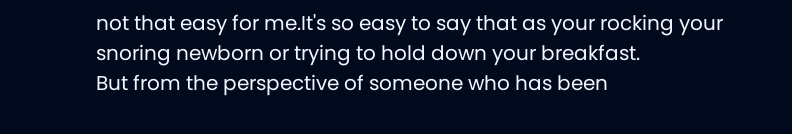not that easy for me.It's so easy to say that as your rocking your snoring newborn or trying to hold down your breakfast.
But from the perspective of someone who has been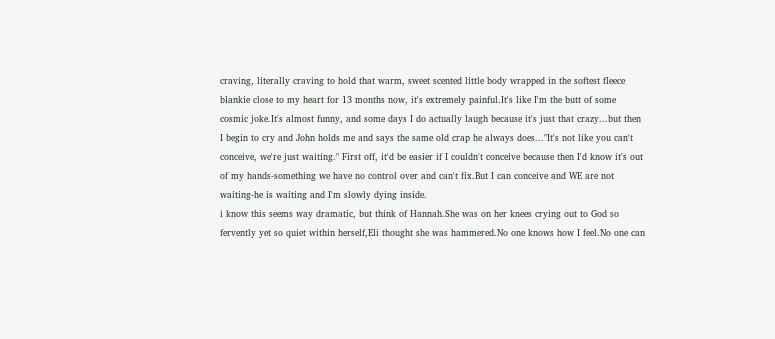craving, literally craving to hold that warm, sweet scented little body wrapped in the softest fleece blankie close to my heart for 13 months now, it's extremely painful.It's like I'm the butt of some cosmic joke.It's almost funny, and some days I do actually laugh because it's just that crazy...but then I begin to cry and John holds me and says the same old crap he always does..."It's not like you can't conceive, we're just waiting." First off, it'd be easier if I couldn't conceive because then I'd know it's out of my hands-something we have no control over and can't fix.But I can conceive and WE are not waiting-he is waiting and I'm slowly dying inside.
i know this seems way dramatic, but think of Hannah.She was on her knees crying out to God so fervently yet so quiet within herself,Eli thought she was hammered.No one knows how I feel.No one can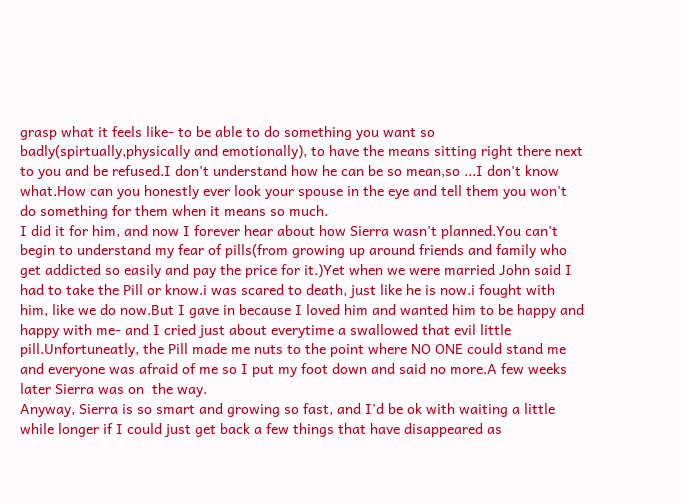grasp what it feels like- to be able to do something you want so badly(spirtually,physically and emotionally), to have the means sitting right there next to you and be refused.I don't understand how he can be so mean,so ...I don't know what.How can you honestly ever look your spouse in the eye and tell them you won't do something for them when it means so much.
I did it for him, and now I forever hear about how Sierra wasn't planned.You can't begin to understand my fear of pills(from growing up around friends and family who get addicted so easily and pay the price for it.)Yet when we were married John said I had to take the Pill or know.i was scared to death, just like he is now.i fought with him, like we do now.But I gave in because I loved him and wanted him to be happy and happy with me- and I cried just about everytime a swallowed that evil little pill.Unfortuneatly, the Pill made me nuts to the point where NO ONE could stand me and everyone was afraid of me so I put my foot down and said no more.A few weeks later Sierra was on  the way.
Anyway, Sierra is so smart and growing so fast, and I'd be ok with waiting a little while longer if I could just get back a few things that have disappeared as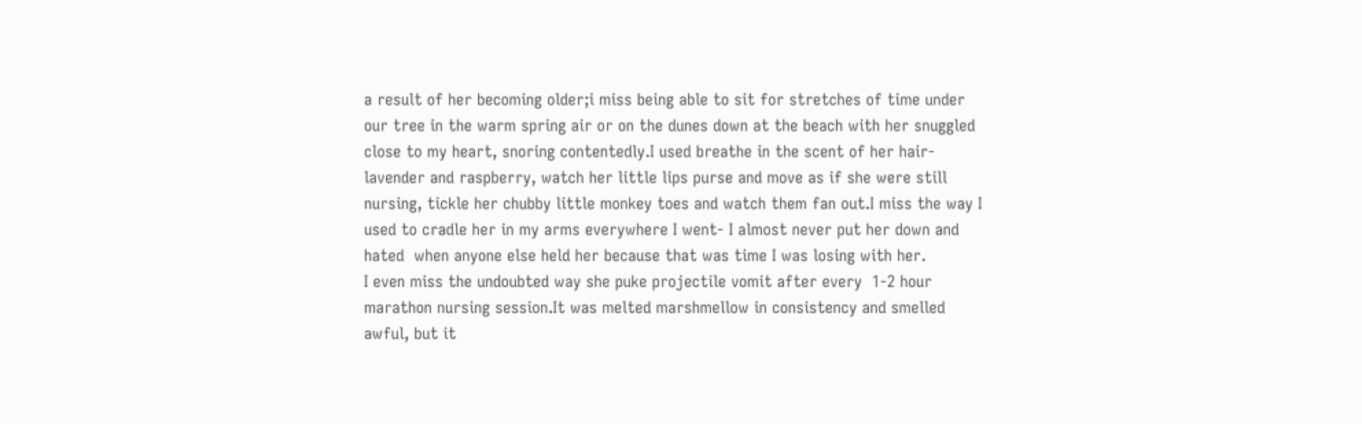a result of her becoming older;i miss being able to sit for stretches of time under our tree in the warm spring air or on the dunes down at the beach with her snuggled close to my heart, snoring contentedly.I used breathe in the scent of her hair-lavender and raspberry, watch her little lips purse and move as if she were still nursing, tickle her chubby little monkey toes and watch them fan out.I miss the way I used to cradle her in my arms everywhere I went- I almost never put her down and hated  when anyone else held her because that was time I was losing with her.
I even miss the undoubted way she puke projectile vomit after every  1-2 hour marathon nursing session.It was melted marshmellow in consistency and smelled awful, but it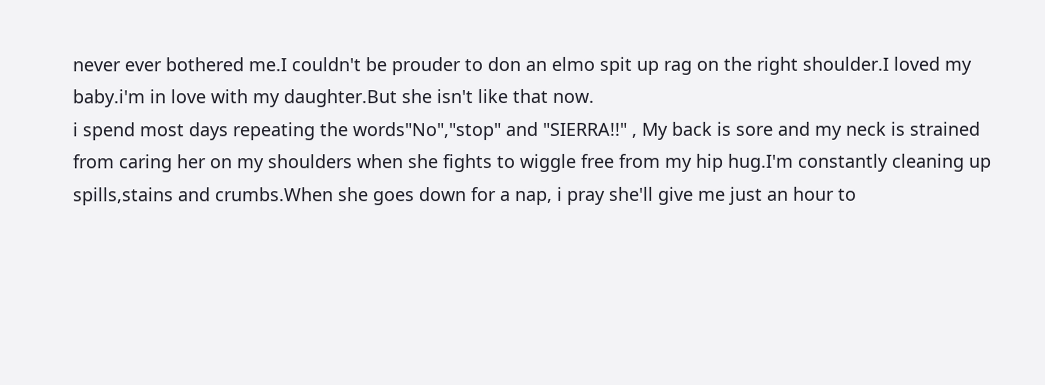never ever bothered me.I couldn't be prouder to don an elmo spit up rag on the right shoulder.I loved my baby.i'm in love with my daughter.But she isn't like that now.
i spend most days repeating the words"No","stop" and "SIERRA!!" , My back is sore and my neck is strained from caring her on my shoulders when she fights to wiggle free from my hip hug.I'm constantly cleaning up spills,stains and crumbs.When she goes down for a nap, i pray she'll give me just an hour to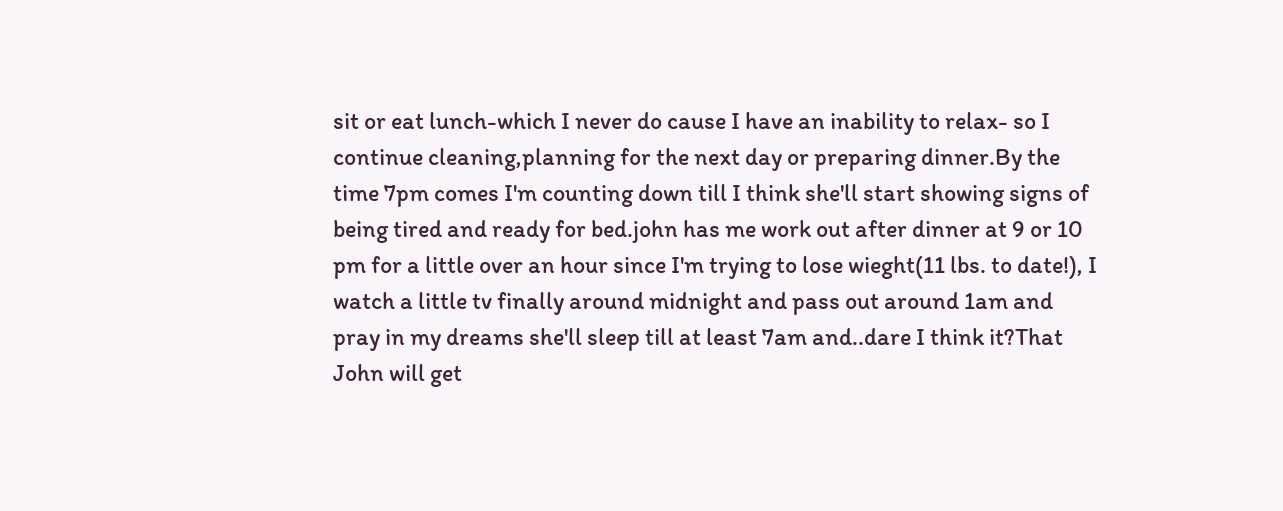sit or eat lunch-which I never do cause I have an inability to relax- so I continue cleaning,planning for the next day or preparing dinner.By the time 7pm comes I'm counting down till I think she'll start showing signs of being tired and ready for bed.john has me work out after dinner at 9 or 10 pm for a little over an hour since I'm trying to lose wieght(11 lbs. to date!), I watch a little tv finally around midnight and pass out around 1am and pray in my dreams she'll sleep till at least 7am and..dare I think it?That John will get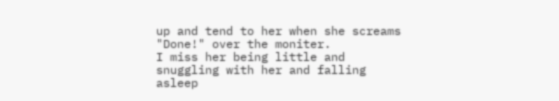up and tend to her when she screams "Done!" over the moniter.
I miss her being little and snuggling with her and falling asleep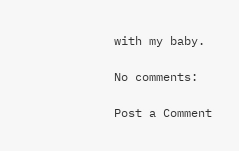with my baby.

No comments:

Post a Comment